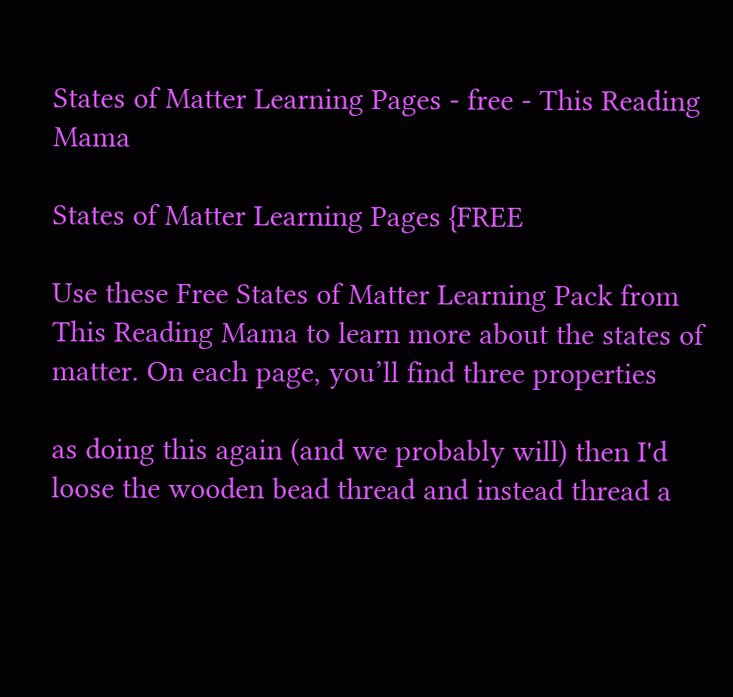States of Matter Learning Pages - free - This Reading Mama

States of Matter Learning Pages {FREE

Use these Free States of Matter Learning Pack from This Reading Mama to learn more about the states of matter. On each page, you’ll find three properties

as doing this again (and we probably will) then I'd loose the wooden bead thread and instead thread a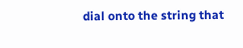dial onto the string that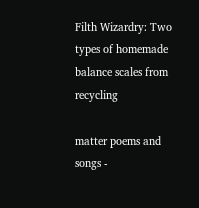Filth Wizardry: Two types of homemade balance scales from recycling

matter poems and songs -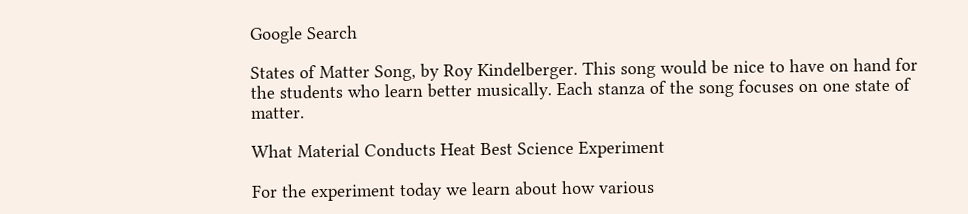Google Search

States of Matter Song, by Roy Kindelberger. This song would be nice to have on hand for the students who learn better musically. Each stanza of the song focuses on one state of matter.

What Material Conducts Heat Best Science Experiment

For the experiment today we learn about how various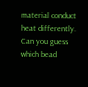material conduct heat differently. Can you guess which bead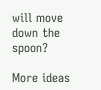will move down the spoon?

More ideas